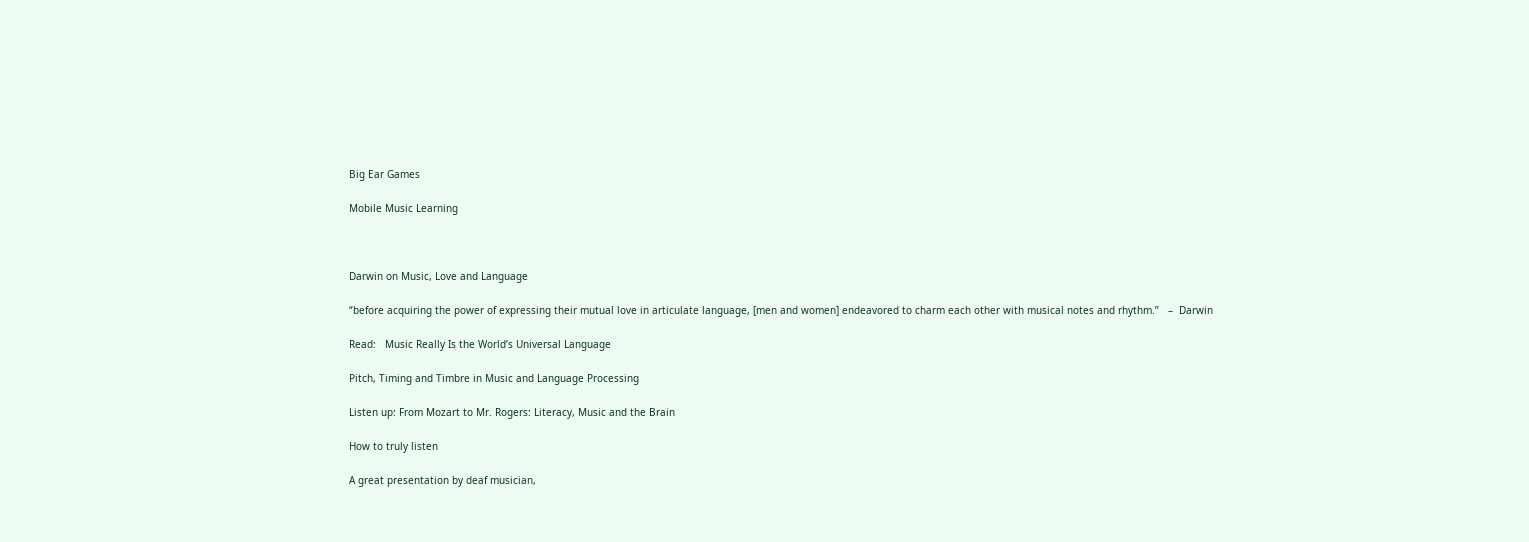Big Ear Games

Mobile Music Learning



Darwin on Music, Love and Language

“before acquiring the power of expressing their mutual love in articulate language, [men and women] endeavored to charm each other with musical notes and rhythm.”   –  Darwin

Read:   Music Really Is the World’s Universal Language

Pitch, Timing and Timbre in Music and Language Processing

Listen up: From Mozart to Mr. Rogers: Literacy, Music and the Brain

How to truly listen

A great presentation by deaf musician,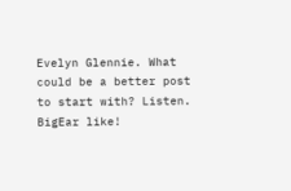Evelyn Glennie. What could be a better post to start with? Listen. BigEar like!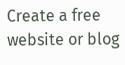Create a free website or blog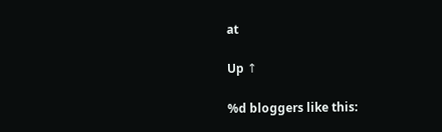at

Up ↑

%d bloggers like this: